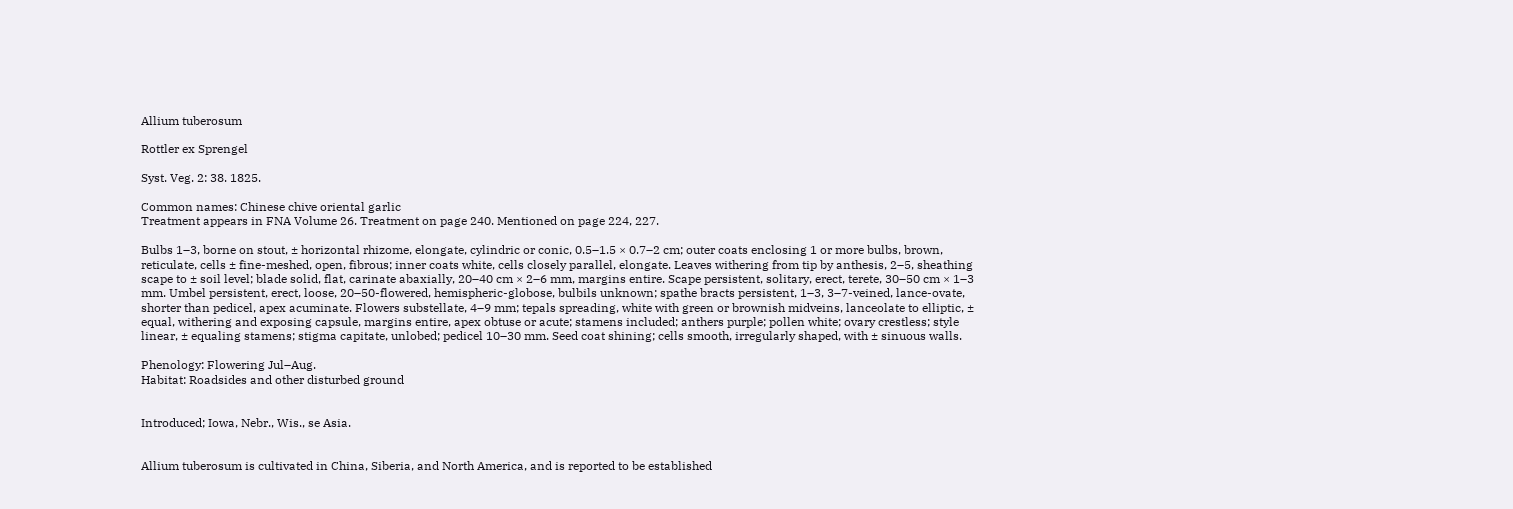Allium tuberosum

Rottler ex Sprengel

Syst. Veg. 2: 38. 1825.

Common names: Chinese chive oriental garlic
Treatment appears in FNA Volume 26. Treatment on page 240. Mentioned on page 224, 227.

Bulbs 1–3, borne on stout, ± horizontal rhizome, elongate, cylindric or conic, 0.5–1.5 × 0.7–2 cm; outer coats enclosing 1 or more bulbs, brown, reticulate, cells ± fine-meshed, open, fibrous; inner coats white, cells closely parallel, elongate. Leaves withering from tip by anthesis, 2–5, sheathing scape to ± soil level; blade solid, flat, carinate abaxially, 20–40 cm × 2–6 mm, margins entire. Scape persistent, solitary, erect, terete, 30–50 cm × 1–3 mm. Umbel persistent, erect, loose, 20–50-flowered, hemispheric-globose, bulbils unknown; spathe bracts persistent, 1–3, 3–7-veined, lance-ovate, shorter than pedicel, apex acuminate. Flowers substellate, 4–9 mm; tepals spreading, white with green or brownish midveins, lanceolate to elliptic, ± equal, withering and exposing capsule, margins entire, apex obtuse or acute; stamens included; anthers purple; pollen white; ovary crestless; style linear, ± equaling stamens; stigma capitate, unlobed; pedicel 10–30 mm. Seed coat shining; cells smooth, irregularly shaped, with ± sinuous walls.

Phenology: Flowering Jul–Aug.
Habitat: Roadsides and other disturbed ground


Introduced; Iowa, Nebr., Wis., se Asia.


Allium tuberosum is cultivated in China, Siberia, and North America, and is reported to be established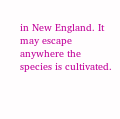in New England. It may escape anywhere the species is cultivated.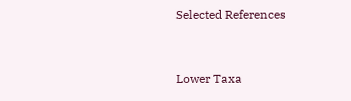Selected References


Lower Taxa